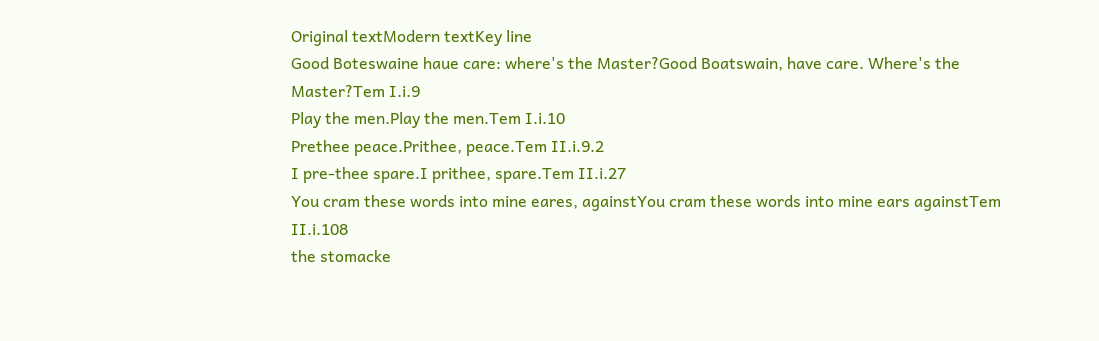Original textModern textKey line
Good Boteswaine haue care: where's the Master?Good Boatswain, have care. Where's the Master?Tem I.i.9
Play the men.Play the men.Tem I.i.10
Prethee peace.Prithee, peace.Tem II.i.9.2
I pre-thee spare.I prithee, spare.Tem II.i.27
You cram these words into mine eares, againstYou cram these words into mine ears againstTem II.i.108
the stomacke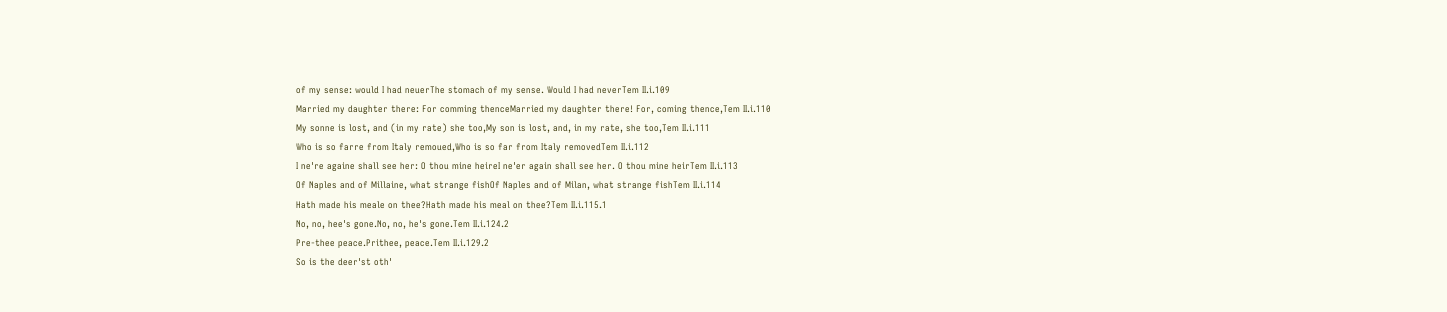of my sense: would I had neuerThe stomach of my sense. Would I had neverTem II.i.109
Married my daughter there: For comming thenceMarried my daughter there! For, coming thence,Tem II.i.110
My sonne is lost, and (in my rate) she too,My son is lost, and, in my rate, she too,Tem II.i.111
Who is so farre from Italy remoued,Who is so far from Italy removedTem II.i.112
I ne're againe shall see her: O thou mine heireI ne'er again shall see her. O thou mine heirTem II.i.113
Of Naples and of Millaine, what strange fishOf Naples and of Milan, what strange fishTem II.i.114
Hath made his meale on thee?Hath made his meal on thee?Tem II.i.115.1
No, no, hee's gone.No, no, he's gone.Tem II.i.124.2
Pre-thee peace.Prithee, peace.Tem II.i.129.2
So is the deer'st oth'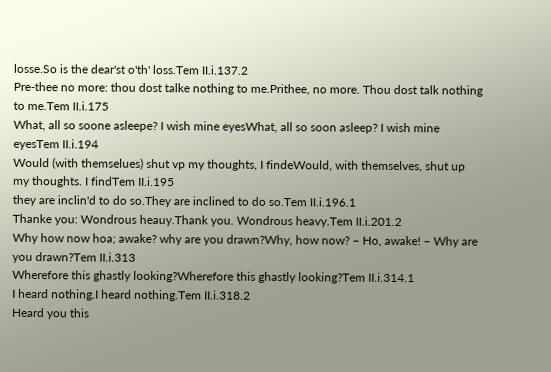losse.So is the dear'st o'th' loss.Tem II.i.137.2
Pre-thee no more: thou dost talke nothing to me.Prithee, no more. Thou dost talk nothing to me.Tem II.i.175
What, all so soone asleepe? I wish mine eyesWhat, all so soon asleep? I wish mine eyesTem II.i.194
Would (with themselues) shut vp my thoughts, I findeWould, with themselves, shut up my thoughts. I findTem II.i.195
they are inclin'd to do so.They are inclined to do so.Tem II.i.196.1
Thanke you: Wondrous heauy.Thank you. Wondrous heavy.Tem II.i.201.2
Why how now hoa; awake? why are you drawn?Why, how now? – Ho, awake! – Why are you drawn?Tem II.i.313
Wherefore this ghastly looking?Wherefore this ghastly looking?Tem II.i.314.1
I heard nothing.I heard nothing.Tem II.i.318.2
Heard you this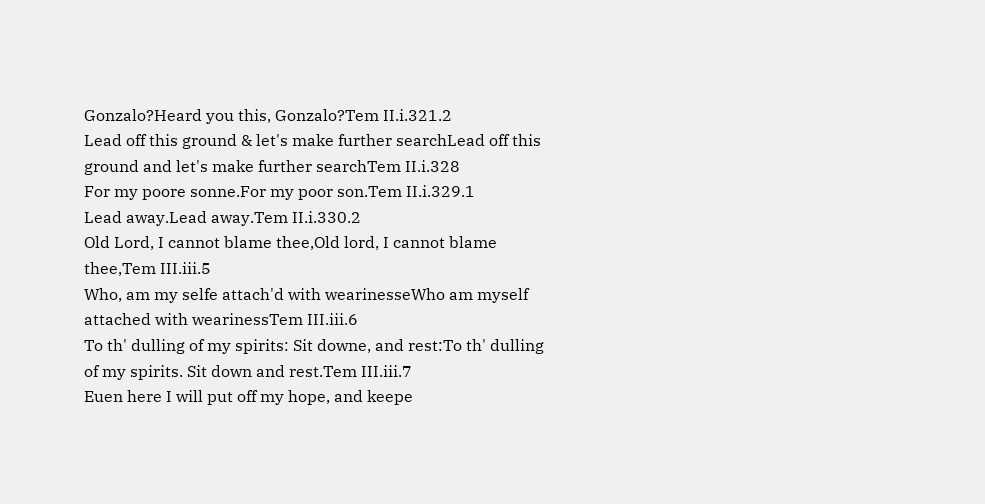Gonzalo?Heard you this, Gonzalo?Tem II.i.321.2
Lead off this ground & let's make further searchLead off this ground and let's make further searchTem II.i.328
For my poore sonne.For my poor son.Tem II.i.329.1
Lead away.Lead away.Tem II.i.330.2
Old Lord, I cannot blame thee,Old lord, I cannot blame thee,Tem III.iii.5
Who, am my selfe attach'd with wearinesseWho am myself attached with wearinessTem III.iii.6
To th' dulling of my spirits: Sit downe, and rest:To th' dulling of my spirits. Sit down and rest.Tem III.iii.7
Euen here I will put off my hope, and keepe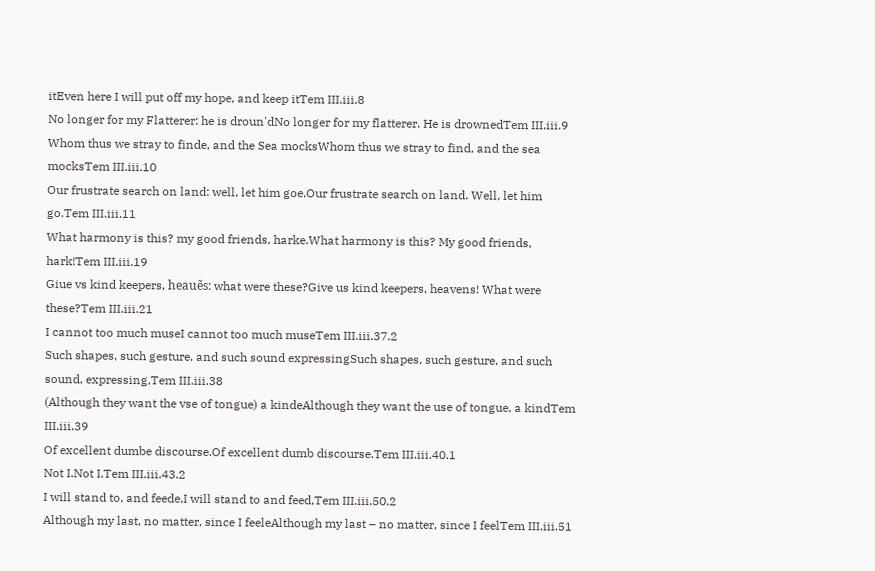itEven here I will put off my hope, and keep itTem III.iii.8
No longer for my Flatterer: he is droun'dNo longer for my flatterer. He is drownedTem III.iii.9
Whom thus we stray to finde, and the Sea mocksWhom thus we stray to find, and the sea mocksTem III.iii.10
Our frustrate search on land: well, let him goe.Our frustrate search on land. Well, let him go.Tem III.iii.11
What harmony is this? my good friends, harke.What harmony is this? My good friends, hark!Tem III.iii.19
Giue vs kind keepers, heauẽs: what were these?Give us kind keepers, heavens! What were these?Tem III.iii.21
I cannot too much museI cannot too much museTem III.iii.37.2
Such shapes, such gesture, and such sound expressingSuch shapes, such gesture, and such sound, expressing,Tem III.iii.38
(Although they want the vse of tongue) a kindeAlthough they want the use of tongue, a kindTem III.iii.39
Of excellent dumbe discourse.Of excellent dumb discourse.Tem III.iii.40.1
Not I.Not I.Tem III.iii.43.2
I will stand to, and feede,I will stand to and feed,Tem III.iii.50.2
Although my last, no matter, since I feeleAlthough my last – no matter, since I feelTem III.iii.51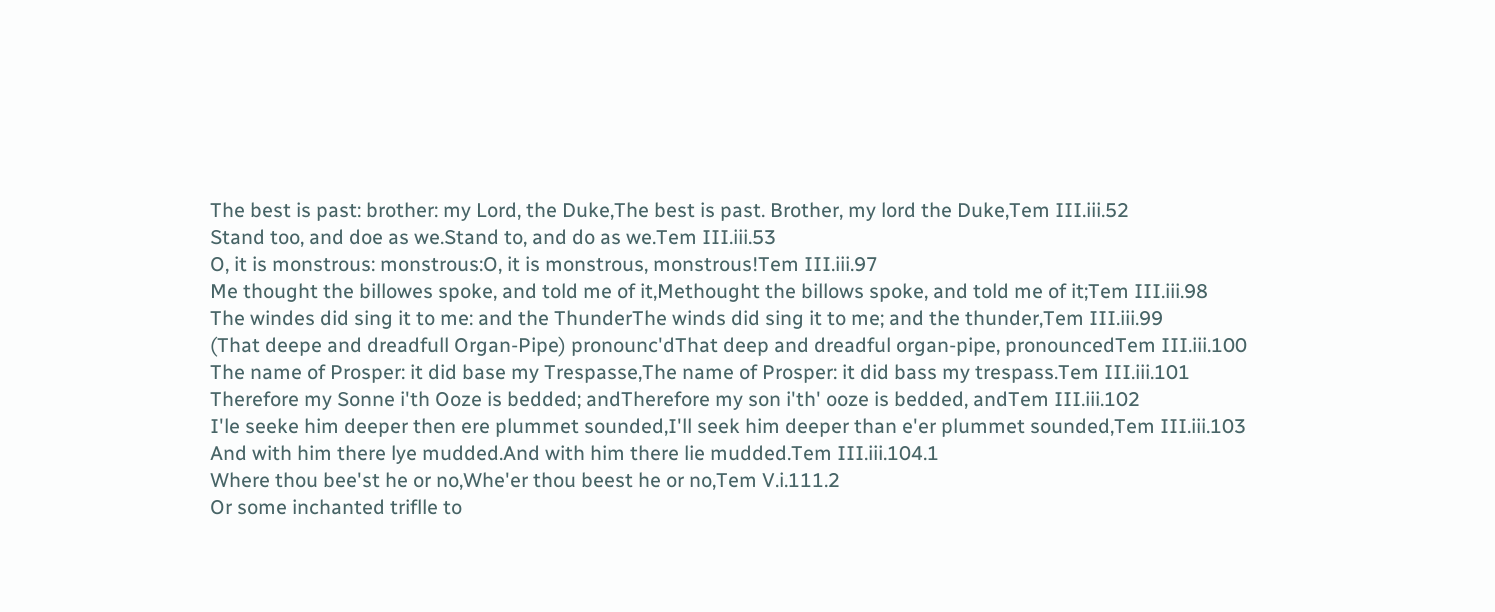The best is past: brother: my Lord, the Duke,The best is past. Brother, my lord the Duke,Tem III.iii.52
Stand too, and doe as we.Stand to, and do as we.Tem III.iii.53
O, it is monstrous: monstrous:O, it is monstrous, monstrous!Tem III.iii.97
Me thought the billowes spoke, and told me of it,Methought the billows spoke, and told me of it;Tem III.iii.98
The windes did sing it to me: and the ThunderThe winds did sing it to me; and the thunder,Tem III.iii.99
(That deepe and dreadfull Organ-Pipe) pronounc'dThat deep and dreadful organ-pipe, pronouncedTem III.iii.100
The name of Prosper: it did base my Trespasse,The name of Prosper: it did bass my trespass.Tem III.iii.101
Therefore my Sonne i'th Ooze is bedded; andTherefore my son i'th' ooze is bedded, andTem III.iii.102
I'le seeke him deeper then ere plummet sounded,I'll seek him deeper than e'er plummet sounded,Tem III.iii.103
And with him there lye mudded.And with him there lie mudded.Tem III.iii.104.1
Where thou bee'st he or no,Whe'er thou beest he or no,Tem V.i.111.2
Or some inchanted triflle to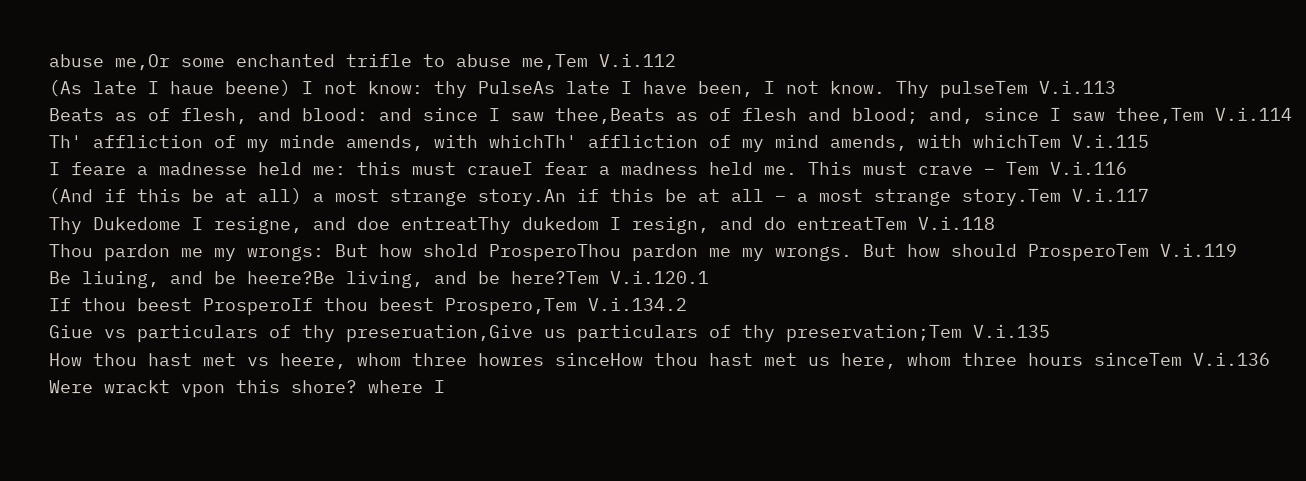abuse me,Or some enchanted trifle to abuse me,Tem V.i.112
(As late I haue beene) I not know: thy PulseAs late I have been, I not know. Thy pulseTem V.i.113
Beats as of flesh, and blood: and since I saw thee,Beats as of flesh and blood; and, since I saw thee,Tem V.i.114
Th' affliction of my minde amends, with whichTh' affliction of my mind amends, with whichTem V.i.115
I feare a madnesse held me: this must craueI fear a madness held me. This must crave – Tem V.i.116
(And if this be at all) a most strange story.An if this be at all – a most strange story.Tem V.i.117
Thy Dukedome I resigne, and doe entreatThy dukedom I resign, and do entreatTem V.i.118
Thou pardon me my wrongs: But how shold ProsperoThou pardon me my wrongs. But how should ProsperoTem V.i.119
Be liuing, and be heere?Be living, and be here?Tem V.i.120.1
If thou beest ProsperoIf thou beest Prospero,Tem V.i.134.2
Giue vs particulars of thy preseruation,Give us particulars of thy preservation;Tem V.i.135
How thou hast met vs heere, whom three howres sinceHow thou hast met us here, whom three hours sinceTem V.i.136
Were wrackt vpon this shore? where I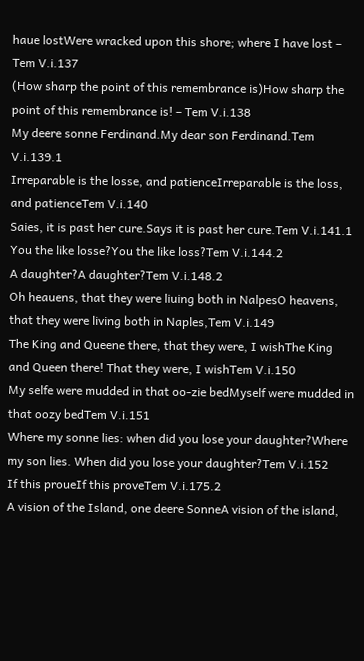haue lostWere wracked upon this shore; where I have lost – Tem V.i.137
(How sharp the point of this remembrance is)How sharp the point of this remembrance is! – Tem V.i.138
My deere sonne Ferdinand.My dear son Ferdinand.Tem V.i.139.1
Irreparable is the losse, and patienceIrreparable is the loss, and patienceTem V.i.140
Saies, it is past her cure.Says it is past her cure.Tem V.i.141.1
You the like losse?You the like loss?Tem V.i.144.2
A daughter?A daughter?Tem V.i.148.2
Oh heauens, that they were liuing both in NalpesO heavens, that they were living both in Naples,Tem V.i.149
The King and Queene there, that they were, I wishThe King and Queen there! That they were, I wishTem V.i.150
My selfe were mudded in that oo-zie bedMyself were mudded in that oozy bedTem V.i.151
Where my sonne lies: when did you lose your daughter?Where my son lies. When did you lose your daughter?Tem V.i.152
If this proueIf this proveTem V.i.175.2
A vision of the Island, one deere SonneA vision of the island,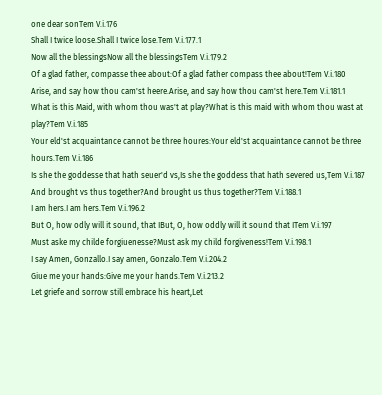one dear sonTem V.i.176
Shall I twice loose.Shall I twice lose.Tem V.i.177.1
Now all the blessingsNow all the blessingsTem V.i.179.2
Of a glad father, compasse thee about:Of a glad father compass thee about!Tem V.i.180
Arise, and say how thou cam'st heere.Arise, and say how thou cam'st here.Tem V.i.181.1
What is this Maid, with whom thou was't at play?What is this maid with whom thou wast at play?Tem V.i.185
Your eld'st acquaintance cannot be three houres:Your eld'st acquaintance cannot be three hours.Tem V.i.186
Is she the goddesse that hath seuer'd vs,Is she the goddess that hath severed us,Tem V.i.187
And brought vs thus together?And brought us thus together?Tem V.i.188.1
I am hers.I am hers.Tem V.i.196.2
But O, how odly will it sound, that IBut, O, how oddly will it sound that ITem V.i.197
Must aske my childe forgiuenesse?Must ask my child forgiveness!Tem V.i.198.1
I say Amen, Gonzallo.I say amen, Gonzalo.Tem V.i.204.2
Giue me your hands:Give me your hands.Tem V.i.213.2
Let griefe and sorrow still embrace his heart,Let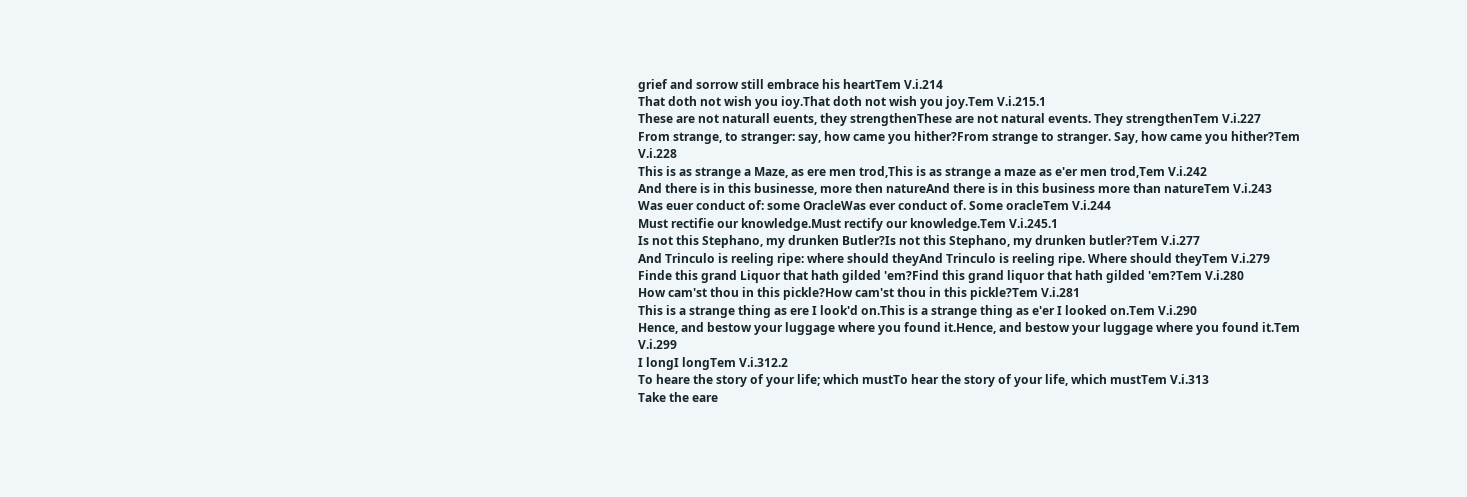grief and sorrow still embrace his heartTem V.i.214
That doth not wish you ioy.That doth not wish you joy.Tem V.i.215.1
These are not naturall euents, they strengthenThese are not natural events. They strengthenTem V.i.227
From strange, to stranger: say, how came you hither?From strange to stranger. Say, how came you hither?Tem V.i.228
This is as strange a Maze, as ere men trod,This is as strange a maze as e'er men trod,Tem V.i.242
And there is in this businesse, more then natureAnd there is in this business more than natureTem V.i.243
Was euer conduct of: some OracleWas ever conduct of. Some oracleTem V.i.244
Must rectifie our knowledge.Must rectify our knowledge.Tem V.i.245.1
Is not this Stephano, my drunken Butler?Is not this Stephano, my drunken butler?Tem V.i.277
And Trinculo is reeling ripe: where should theyAnd Trinculo is reeling ripe. Where should theyTem V.i.279
Finde this grand Liquor that hath gilded 'em?Find this grand liquor that hath gilded 'em?Tem V.i.280
How cam'st thou in this pickle?How cam'st thou in this pickle?Tem V.i.281
This is a strange thing as ere I look'd on.This is a strange thing as e'er I looked on.Tem V.i.290
Hence, and bestow your luggage where you found it.Hence, and bestow your luggage where you found it.Tem V.i.299
I longI longTem V.i.312.2
To heare the story of your life; which mustTo hear the story of your life, which mustTem V.i.313
Take the eare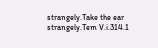strangely.Take the ear strangely.Tem V.i.314.1